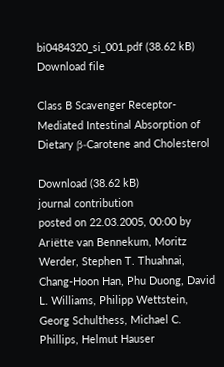bi0484320_si_001.pdf (38.62 kB)
Download file

Class B Scavenger Receptor-Mediated Intestinal Absorption of Dietary β-Carotene and Cholesterol

Download (38.62 kB)
journal contribution
posted on 22.03.2005, 00:00 by Ariëtte van Bennekum, Moritz Werder, Stephen T. Thuahnai, Chang-Hoon Han, Phu Duong, David L. Williams, Philipp Wettstein, Georg Schulthess, Michael C. Phillips, Helmut Hauser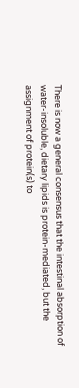There is now a general consensus that the intestinal absorption of water-insoluble, dietary lipids is protein-mediated, but the assignment of protein(s) to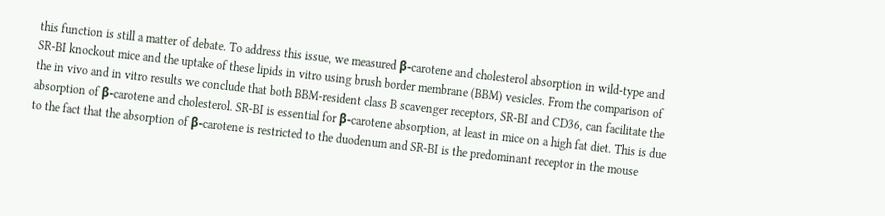this function is still a matter of debate. To address this issue, we measured β-carotene and cholesterol absorption in wild-type and SR-BI knockout mice and the uptake of these lipids in vitro using brush border membrane (BBM) vesicles. From the comparison of the in vivo and in vitro results we conclude that both BBM-resident class B scavenger receptors, SR-BI and CD36, can facilitate the absorption of β-carotene and cholesterol. SR-BI is essential for β-carotene absorption, at least in mice on a high fat diet. This is due to the fact that the absorption of β-carotene is restricted to the duodenum and SR-BI is the predominant receptor in the mouse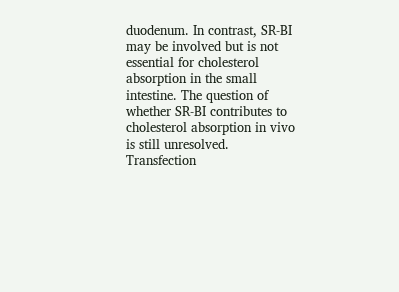duodenum. In contrast, SR-BI may be involved but is not essential for cholesterol absorption in the small intestine. The question of whether SR-BI contributes to cholesterol absorption in vivo is still unresolved. Transfection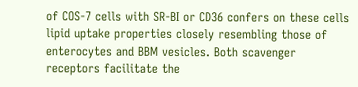of COS-7 cells with SR-BI or CD36 confers on these cells lipid uptake properties closely resembling those of enterocytes and BBM vesicles. Both scavenger receptors facilitate the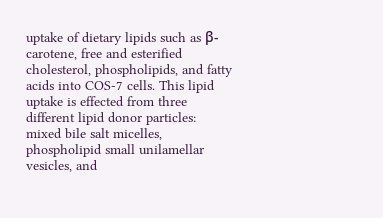uptake of dietary lipids such as β-carotene, free and esterified cholesterol, phospholipids, and fatty acids into COS-7 cells. This lipid uptake is effected from three different lipid donor particles:  mixed bile salt micelles, phospholipid small unilamellar vesicles, and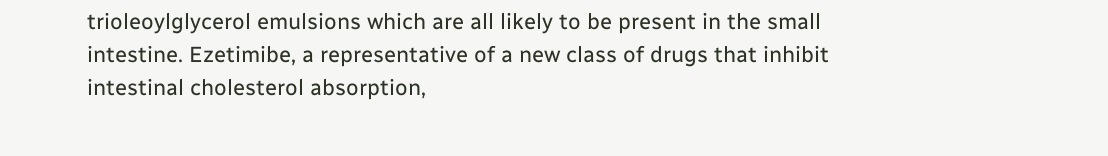trioleoylglycerol emulsions which are all likely to be present in the small intestine. Ezetimibe, a representative of a new class of drugs that inhibit intestinal cholesterol absorption,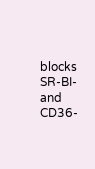blocks SR-BI- and CD36-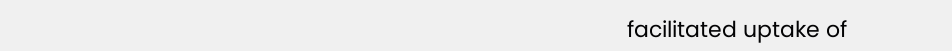facilitated uptake of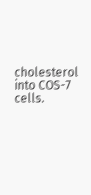cholesterol into COS-7 cells.